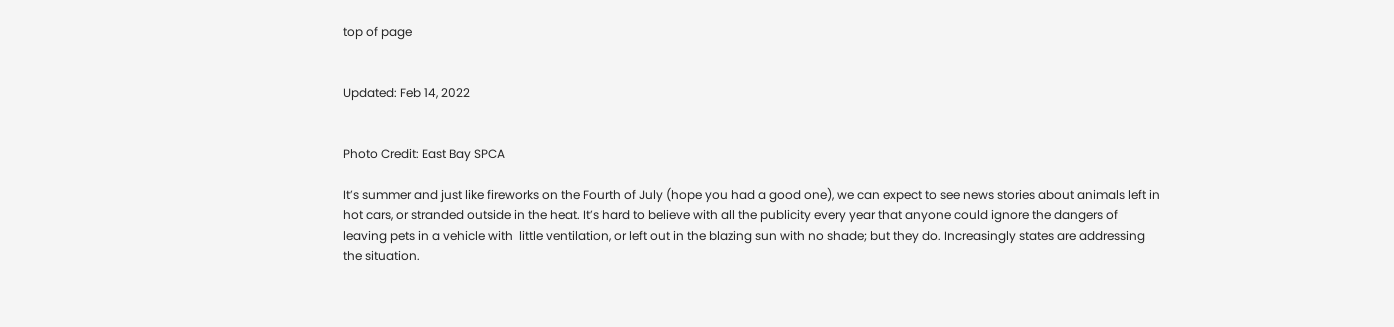top of page


Updated: Feb 14, 2022


Photo Credit: East Bay SPCA

It’s summer and just like fireworks on the Fourth of July (hope you had a good one), we can expect to see news stories about animals left in hot cars, or stranded outside in the heat. It’s hard to believe with all the publicity every year that anyone could ignore the dangers of leaving pets in a vehicle with  little ventilation, or left out in the blazing sun with no shade; but they do. Increasingly states are addressing the situation.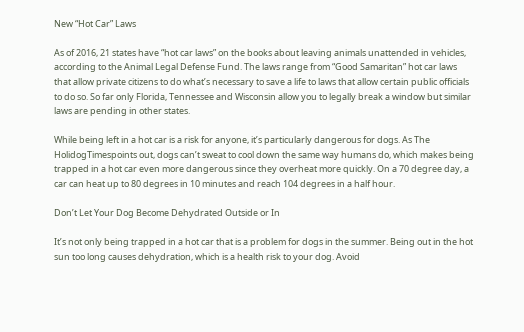New “Hot Car” Laws

As of 2016, 21 states have “hot car laws” on the books about leaving animals unattended in vehicles, according to the Animal Legal Defense Fund. The laws range from “Good Samaritan” hot car laws that allow private citizens to do what’s necessary to save a life to laws that allow certain public officials to do so. So far only Florida, Tennessee and Wisconsin allow you to legally break a window but similar laws are pending in other states.

While being left in a hot car is a risk for anyone, it’s particularly dangerous for dogs. As The HolidogTimespoints out, dogs can’t sweat to cool down the same way humans do, which makes being trapped in a hot car even more dangerous since they overheat more quickly. On a 70 degree day, a car can heat up to 80 degrees in 10 minutes and reach 104 degrees in a half hour.

Don’t Let Your Dog Become Dehydrated Outside or In

It’s not only being trapped in a hot car that is a problem for dogs in the summer. Being out in the hot sun too long causes dehydration, which is a health risk to your dog. Avoid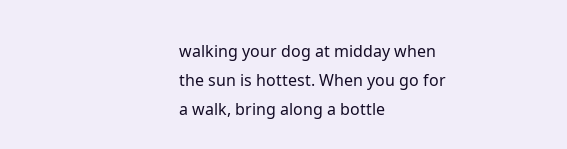walking your dog at midday when the sun is hottest. When you go for a walk, bring along a bottle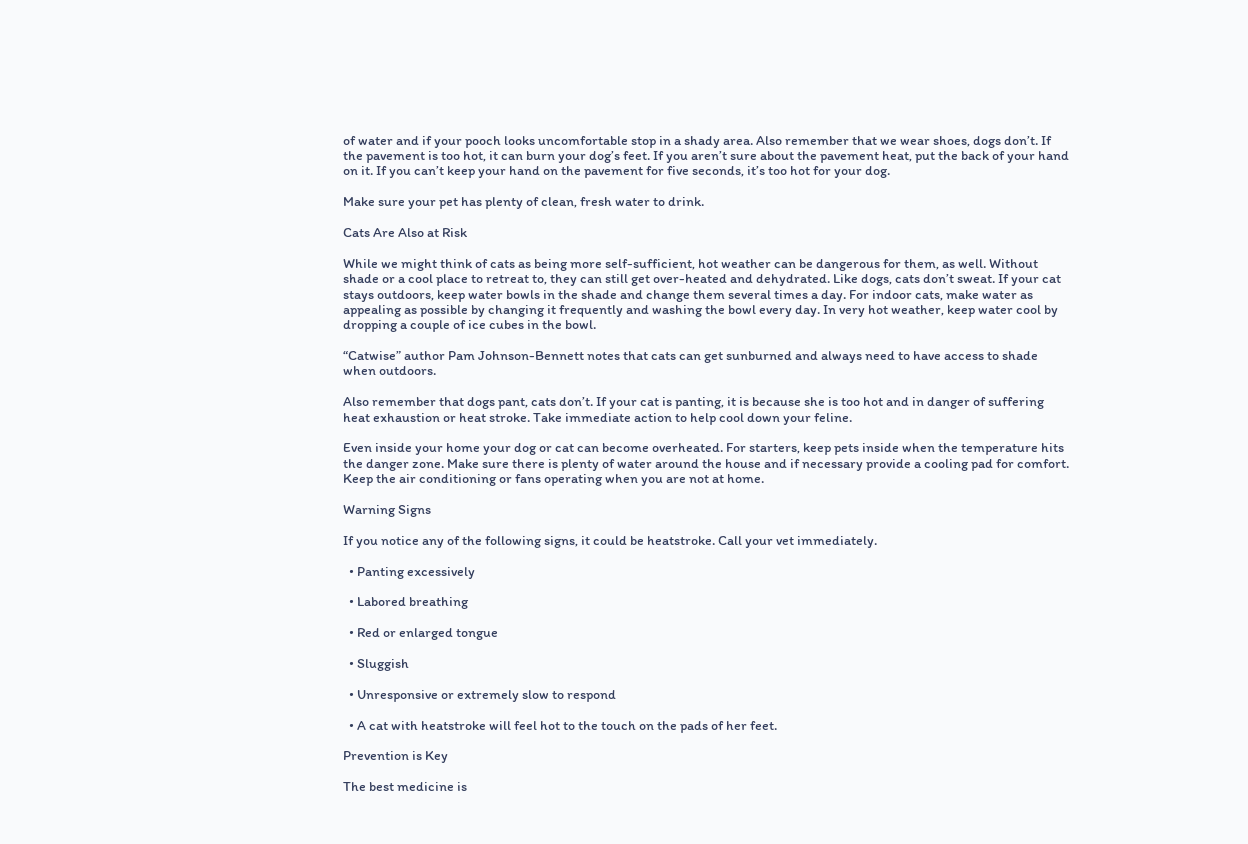of water and if your pooch looks uncomfortable stop in a shady area. Also remember that we wear shoes, dogs don’t. If the pavement is too hot, it can burn your dog’s feet. If you aren’t sure about the pavement heat, put the back of your hand on it. If you can’t keep your hand on the pavement for five seconds, it’s too hot for your dog.

Make sure your pet has plenty of clean, fresh water to drink.

Cats Are Also at Risk

While we might think of cats as being more self-sufficient, hot weather can be dangerous for them, as well. Without shade or a cool place to retreat to, they can still get over-heated and dehydrated. Like dogs, cats don’t sweat. If your cat stays outdoors, keep water bowls in the shade and change them several times a day. For indoor cats, make water as appealing as possible by changing it frequently and washing the bowl every day. In very hot weather, keep water cool by dropping a couple of ice cubes in the bowl.

“Catwise” author Pam Johnson-Bennett notes that cats can get sunburned and always need to have access to shade when outdoors.

Also remember that dogs pant, cats don’t. If your cat is panting, it is because she is too hot and in danger of suffering heat exhaustion or heat stroke. Take immediate action to help cool down your feline.

Even inside your home your dog or cat can become overheated. For starters, keep pets inside when the temperature hits the danger zone. Make sure there is plenty of water around the house and if necessary provide a cooling pad for comfort. Keep the air conditioning or fans operating when you are not at home.

Warning Signs

If you notice any of the following signs, it could be heatstroke. Call your vet immediately.

  • Panting excessively

  • Labored breathing

  • Red or enlarged tongue

  • Sluggish

  • Unresponsive or extremely slow to respond

  • A cat with heatstroke will feel hot to the touch on the pads of her feet.

Prevention is Key

The best medicine is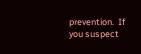prevention.  If you suspect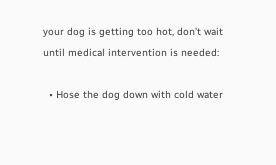your dog is getting too hot, don’t wait until medical intervention is needed:

  • Hose the dog down with cold water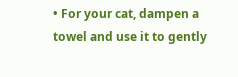• For your cat, dampen a towel and use it to gently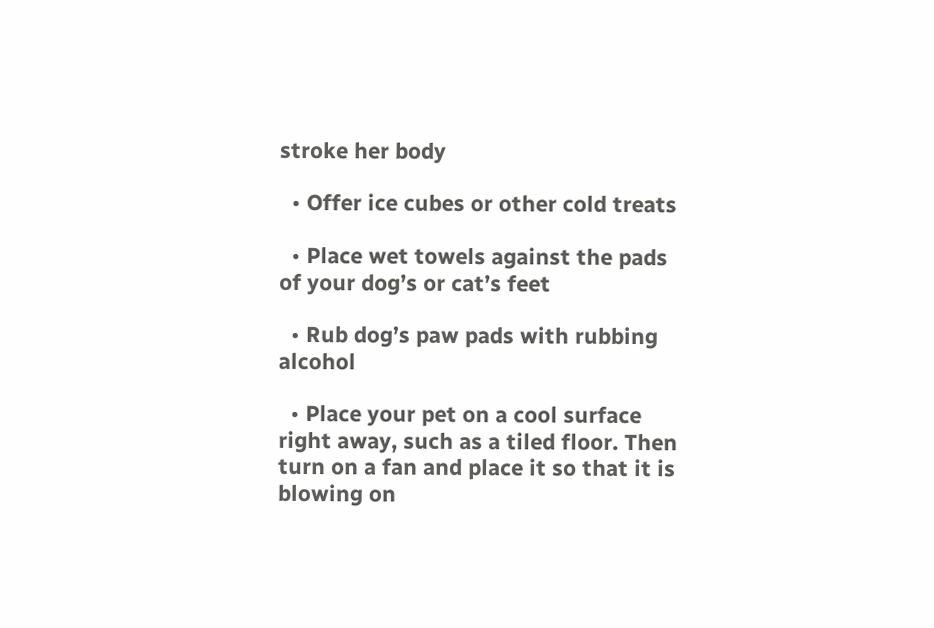stroke her body

  • Offer ice cubes or other cold treats

  • Place wet towels against the pads of your dog’s or cat’s feet

  • Rub dog’s paw pads with rubbing alcohol

  • Place your pet on a cool surface right away, such as a tiled floor. Then turn on a fan and place it so that it is blowing on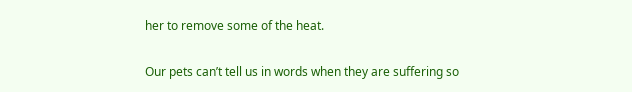her to remove some of the heat.

Our pets can’t tell us in words when they are suffering so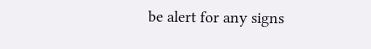be alert for any signs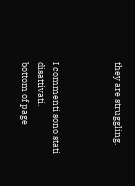they are struggling.



I commenti sono stati disattivati.
bottom of page